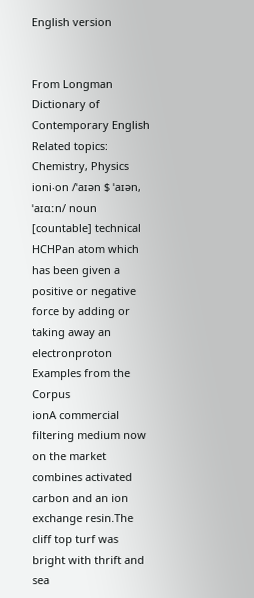English version


From Longman Dictionary of Contemporary English
Related topics: Chemistry, Physics
ioni‧on /ˈaɪən $ ˈaɪən, ˈaɪɑːn/ noun [countable] technical  HCHPan atom which has been given a positive or negative force by adding or taking away an electronproton
Examples from the Corpus
ionA commercial filtering medium now on the market combines activated carbon and an ion exchange resin.The cliff top turf was bright with thrift and sea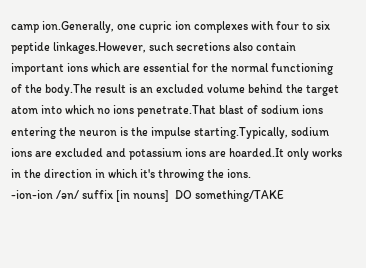camp ion.Generally, one cupric ion complexes with four to six peptide linkages.However, such secretions also contain important ions which are essential for the normal functioning of the body.The result is an excluded volume behind the target atom into which no ions penetrate.That blast of sodium ions entering the neuron is the impulse starting.Typically, sodium ions are excluded and potassium ions are hoarded.It only works in the direction in which it's throwing the ions.
-ion-ion /ən/ suffix [in nouns]  DO something/TAKE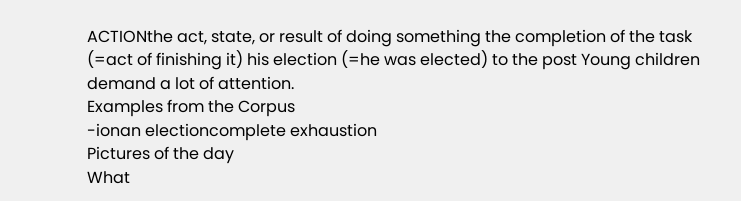ACTIONthe act, state, or result of doing something the completion of the task (=act of finishing it) his election (=he was elected) to the post Young children demand a lot of attention.
Examples from the Corpus
-ionan electioncomplete exhaustion
Pictures of the day
What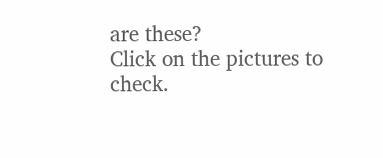are these?
Click on the pictures to check.